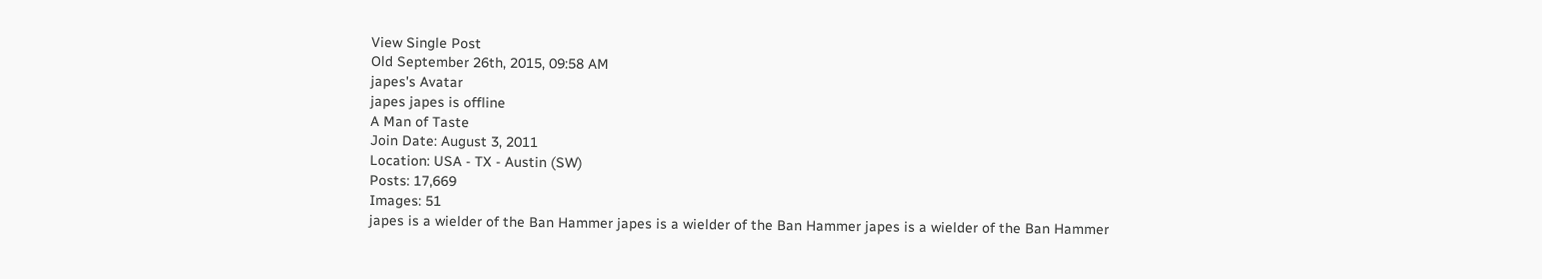View Single Post
Old September 26th, 2015, 09:58 AM
japes's Avatar
japes japes is offline
A Man of Taste
Join Date: August 3, 2011
Location: USA - TX - Austin (SW)
Posts: 17,669
Images: 51
japes is a wielder of the Ban Hammer japes is a wielder of the Ban Hammer japes is a wielder of the Ban Hammer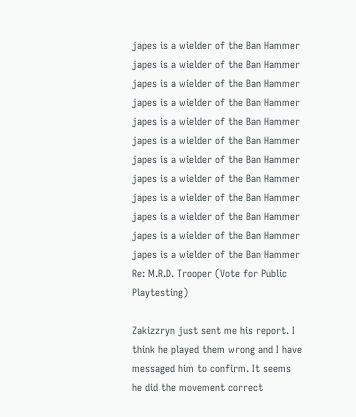japes is a wielder of the Ban Hammer japes is a wielder of the Ban Hammer japes is a wielder of the Ban Hammer japes is a wielder of the Ban Hammer japes is a wielder of the Ban Hammer japes is a wielder of the Ban Hammer japes is a wielder of the Ban Hammer japes is a wielder of the Ban Hammer japes is a wielder of the Ban Hammer japes is a wielder of the Ban Hammer japes is a wielder of the Ban Hammer japes is a wielder of the Ban Hammer
Re: M.R.D. Trooper (Vote for Public Playtesting)

Zakizzryn just sent me his report. I think he played them wrong and I have messaged him to confirm. It seems he did the movement correct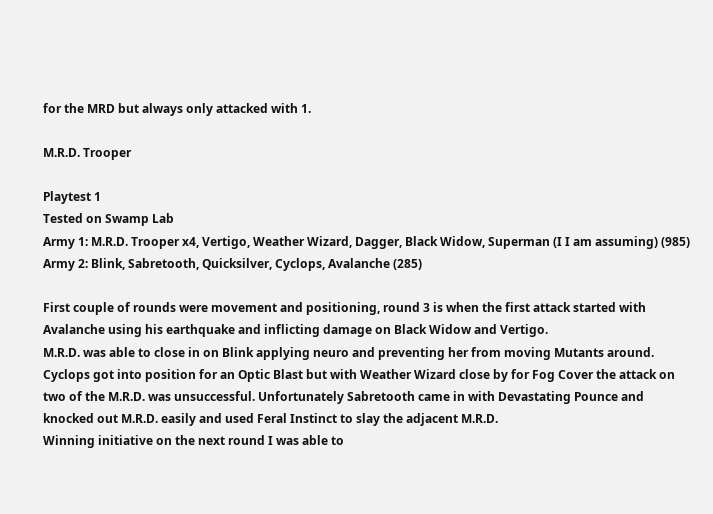for the MRD but always only attacked with 1.

M.R.D. Trooper

Playtest 1
Tested on Swamp Lab
Army 1: M.R.D. Trooper x4, Vertigo, Weather Wizard, Dagger, Black Widow, Superman (I I am assuming) (985)
Army 2: Blink, Sabretooth, Quicksilver, Cyclops, Avalanche (285)

First couple of rounds were movement and positioning, round 3 is when the first attack started with Avalanche using his earthquake and inflicting damage on Black Widow and Vertigo.
M.R.D. was able to close in on Blink applying neuro and preventing her from moving Mutants around. Cyclops got into position for an Optic Blast but with Weather Wizard close by for Fog Cover the attack on two of the M.R.D. was unsuccessful. Unfortunately Sabretooth came in with Devastating Pounce and knocked out M.R.D. easily and used Feral Instinct to slay the adjacent M.R.D.
Winning initiative on the next round I was able to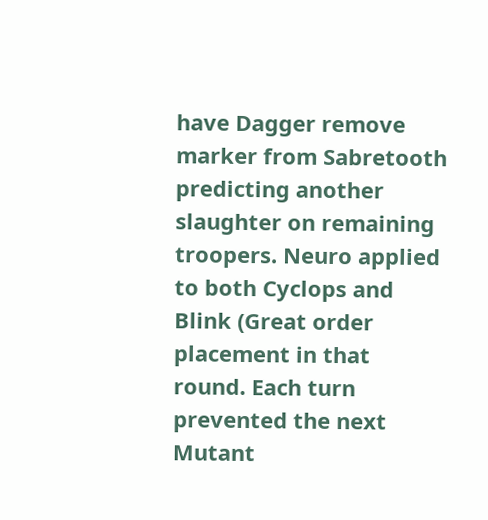have Dagger remove marker from Sabretooth predicting another slaughter on remaining troopers. Neuro applied to both Cyclops and Blink (Great order placement in that round. Each turn prevented the next Mutant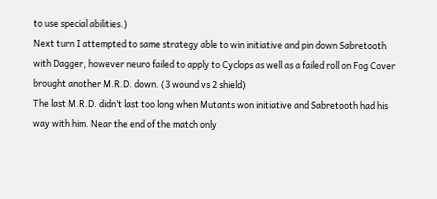to use special abilities.)
Next turn I attempted to same strategy able to win initiative and pin down Sabretooth with Dagger, however neuro failed to apply to Cyclops as well as a failed roll on Fog Cover brought another M.R.D. down. (3 wound vs 2 shield)
The last M.R.D. didn’t last too long when Mutants won initiative and Sabretooth had his way with him. Near the end of the match only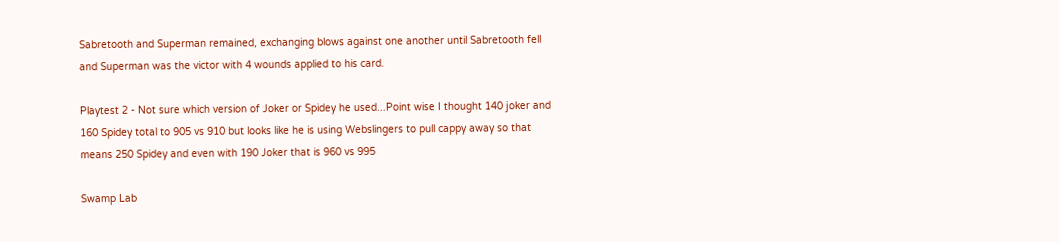Sabretooth and Superman remained, exchanging blows against one another until Sabretooth fell and Superman was the victor with 4 wounds applied to his card.

Playtest 2 - Not sure which version of Joker or Spidey he used...Point wise I thought 140 joker and 160 Spidey total to 905 vs 910 but looks like he is using Webslingers to pull cappy away so that means 250 Spidey and even with 190 Joker that is 960 vs 995

Swamp Lab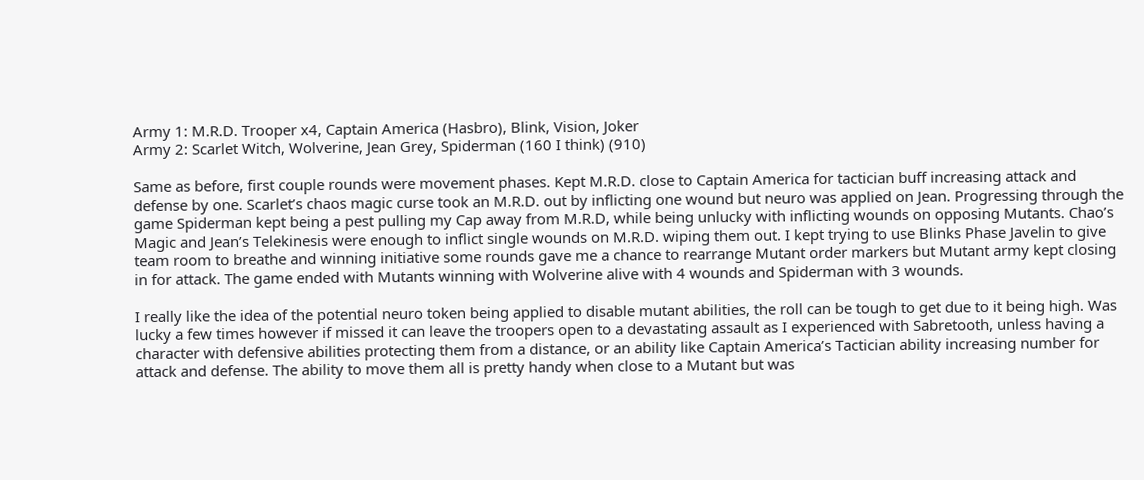Army 1: M.R.D. Trooper x4, Captain America (Hasbro), Blink, Vision, Joker
Army 2: Scarlet Witch, Wolverine, Jean Grey, Spiderman (160 I think) (910)

Same as before, first couple rounds were movement phases. Kept M.R.D. close to Captain America for tactician buff increasing attack and defense by one. Scarlet’s chaos magic curse took an M.R.D. out by inflicting one wound but neuro was applied on Jean. Progressing through the game Spiderman kept being a pest pulling my Cap away from M.R.D, while being unlucky with inflicting wounds on opposing Mutants. Chao’s Magic and Jean’s Telekinesis were enough to inflict single wounds on M.R.D. wiping them out. I kept trying to use Blinks Phase Javelin to give team room to breathe and winning initiative some rounds gave me a chance to rearrange Mutant order markers but Mutant army kept closing in for attack. The game ended with Mutants winning with Wolverine alive with 4 wounds and Spiderman with 3 wounds.

I really like the idea of the potential neuro token being applied to disable mutant abilities, the roll can be tough to get due to it being high. Was lucky a few times however if missed it can leave the troopers open to a devastating assault as I experienced with Sabretooth, unless having a character with defensive abilities protecting them from a distance, or an ability like Captain America’s Tactician ability increasing number for attack and defense. The ability to move them all is pretty handy when close to a Mutant but was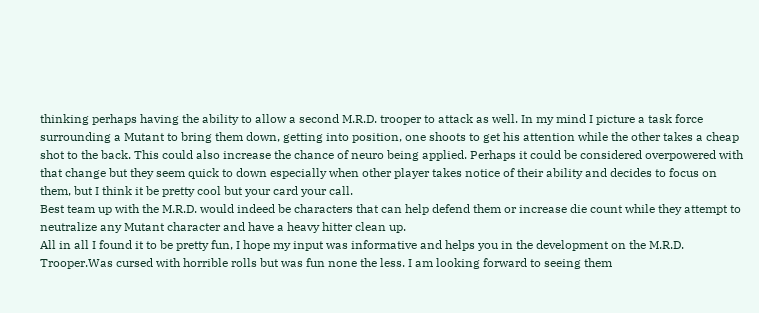thinking perhaps having the ability to allow a second M.R.D. trooper to attack as well. In my mind I picture a task force surrounding a Mutant to bring them down, getting into position, one shoots to get his attention while the other takes a cheap shot to the back. This could also increase the chance of neuro being applied. Perhaps it could be considered overpowered with that change but they seem quick to down especially when other player takes notice of their ability and decides to focus on them, but I think it be pretty cool but your card your call.
Best team up with the M.R.D. would indeed be characters that can help defend them or increase die count while they attempt to neutralize any Mutant character and have a heavy hitter clean up.
All in all I found it to be pretty fun, I hope my input was informative and helps you in the development on the M.R.D. Trooper.Was cursed with horrible rolls but was fun none the less. I am looking forward to seeing them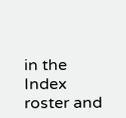in the Index roster and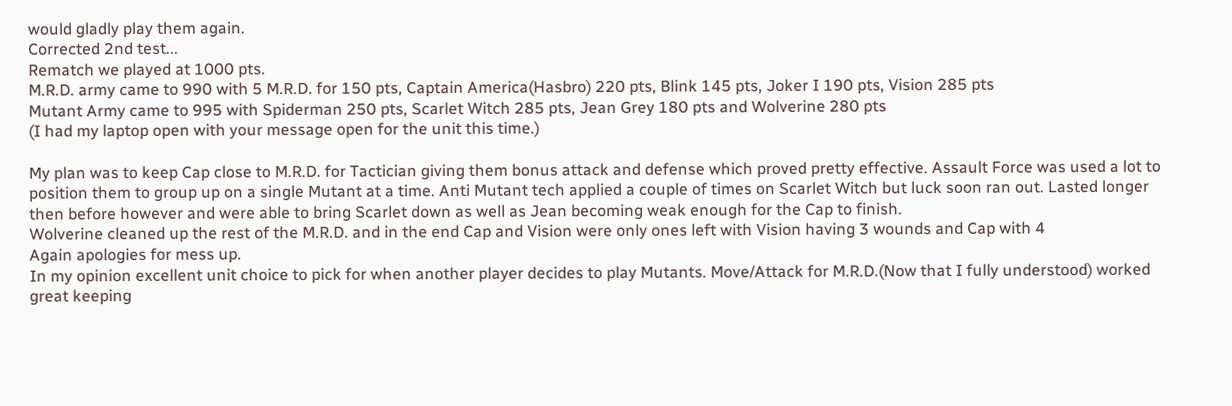would gladly play them again.
Corrected 2nd test...
Rematch we played at 1000 pts.
M.R.D. army came to 990 with 5 M.R.D. for 150 pts, Captain America(Hasbro) 220 pts, Blink 145 pts, Joker I 190 pts, Vision 285 pts
Mutant Army came to 995 with Spiderman 250 pts, Scarlet Witch 285 pts, Jean Grey 180 pts and Wolverine 280 pts
(I had my laptop open with your message open for the unit this time.)

My plan was to keep Cap close to M.R.D. for Tactician giving them bonus attack and defense which proved pretty effective. Assault Force was used a lot to position them to group up on a single Mutant at a time. Anti Mutant tech applied a couple of times on Scarlet Witch but luck soon ran out. Lasted longer then before however and were able to bring Scarlet down as well as Jean becoming weak enough for the Cap to finish.
Wolverine cleaned up the rest of the M.R.D. and in the end Cap and Vision were only ones left with Vision having 3 wounds and Cap with 4
Again apologies for mess up.
In my opinion excellent unit choice to pick for when another player decides to play Mutants. Move/Attack for M.R.D.(Now that I fully understood) worked great keeping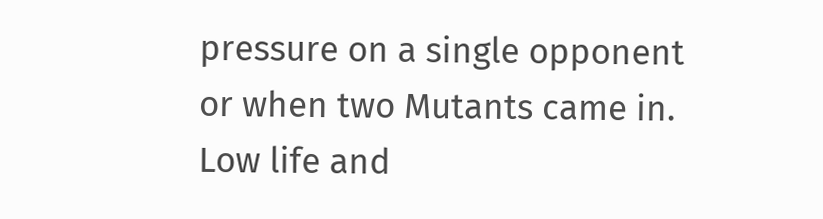pressure on a single opponent or when two Mutants came in. Low life and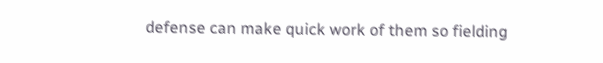defense can make quick work of them so fielding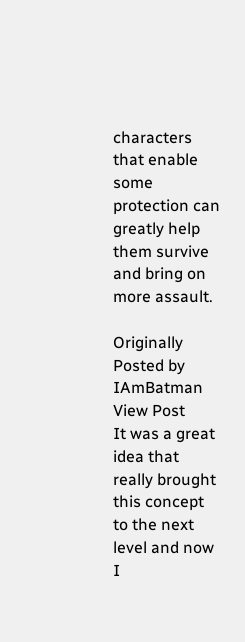characters that enable some protection can greatly help them survive and bring on more assault.

Originally Posted by IAmBatman View Post
It was a great idea that really brought this concept to the next level and now I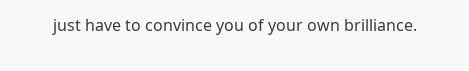just have to convince you of your own brilliance.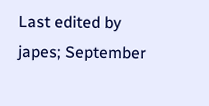Last edited by japes; September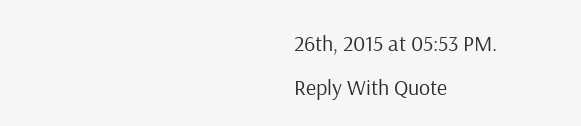26th, 2015 at 05:53 PM.
Reply With Quote